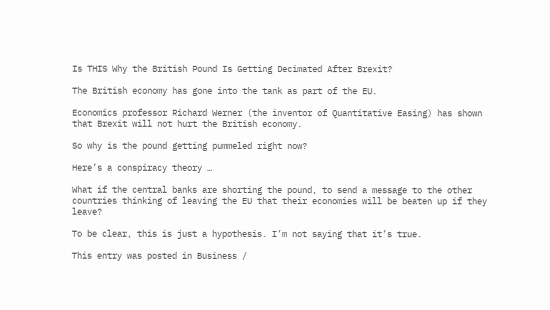Is THIS Why the British Pound Is Getting Decimated After Brexit?

The British economy has gone into the tank as part of the EU.

Economics professor Richard Werner (the inventor of Quantitative Easing) has shown that Brexit will not hurt the British economy.

So why is the pound getting pummeled right now?

Here’s a conspiracy theory …

What if the central banks are shorting the pound, to send a message to the other countries thinking of leaving the EU that their economies will be beaten up if they leave?

To be clear, this is just a hypothesis. I’m not saying that it’s true.

This entry was posted in Business /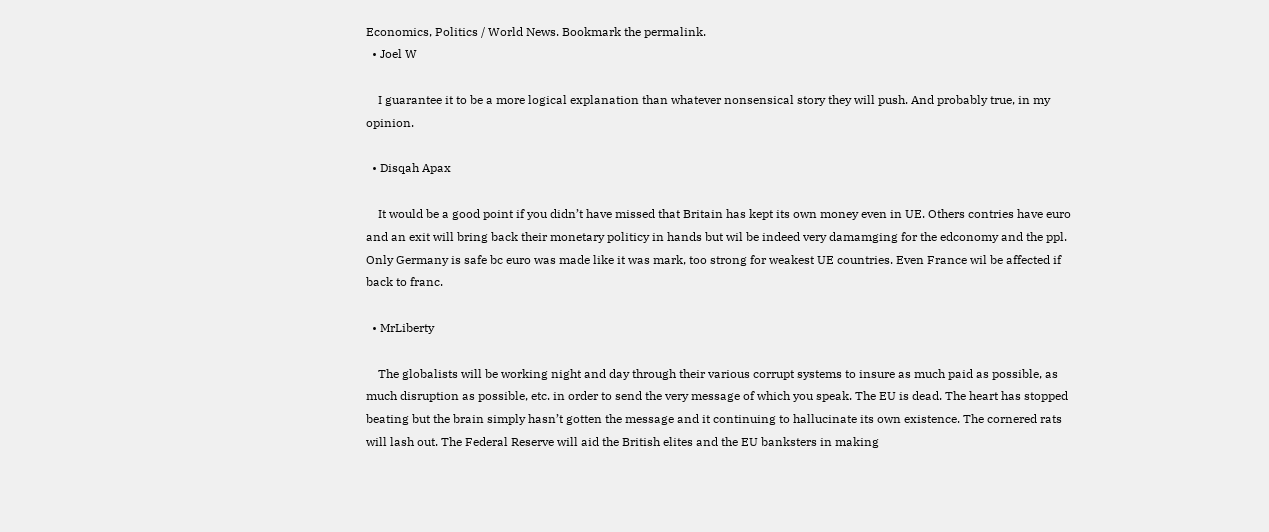Economics, Politics / World News. Bookmark the permalink.
  • Joel W

    I guarantee it to be a more logical explanation than whatever nonsensical story they will push. And probably true, in my opinion.

  • Disqah Apax

    It would be a good point if you didn’t have missed that Britain has kept its own money even in UE. Others contries have euro and an exit will bring back their monetary politicy in hands but wil be indeed very damamging for the edconomy and the ppl. Only Germany is safe bc euro was made like it was mark, too strong for weakest UE countries. Even France wil be affected if back to franc.

  • MrLiberty

    The globalists will be working night and day through their various corrupt systems to insure as much paid as possible, as much disruption as possible, etc. in order to send the very message of which you speak. The EU is dead. The heart has stopped beating but the brain simply hasn’t gotten the message and it continuing to hallucinate its own existence. The cornered rats will lash out. The Federal Reserve will aid the British elites and the EU banksters in making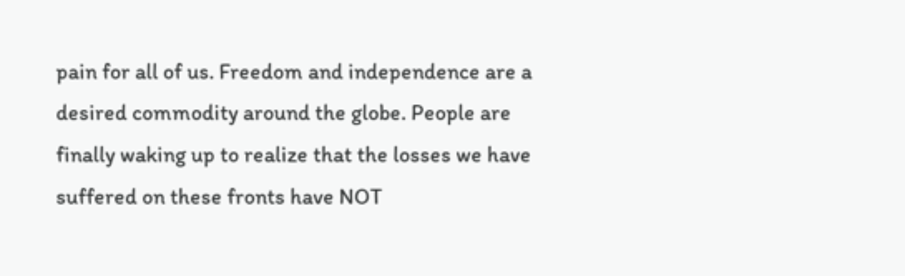pain for all of us. Freedom and independence are a desired commodity around the globe. People are finally waking up to realize that the losses we have suffered on these fronts have NOT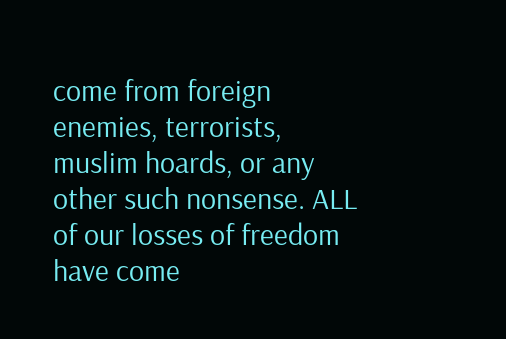come from foreign enemies, terrorists, muslim hoards, or any other such nonsense. ALL of our losses of freedom have come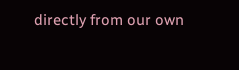directly from our own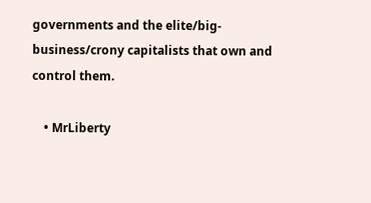governments and the elite/big-business/crony capitalists that own and control them.

    • MrLiberty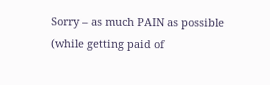Sorry – as much PAIN as possible (while getting paid of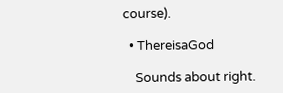course).

  • ThereisaGod

    Sounds about right.